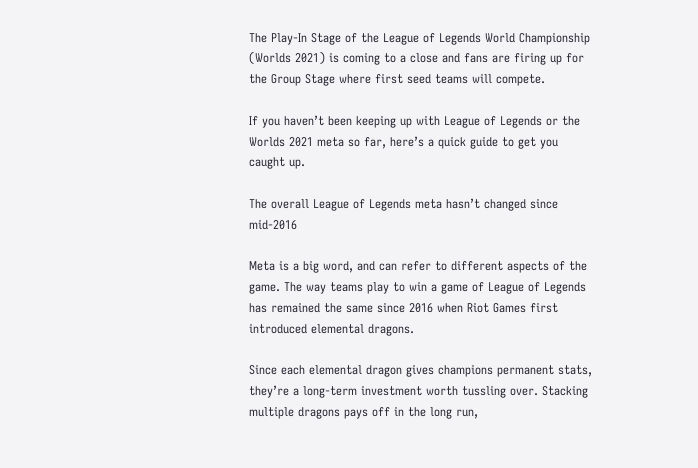The Play-In Stage of the League of Legends World Championship (Worlds 2021) is coming to a close and fans are firing up for the Group Stage where first seed teams will compete.

If you haven’t been keeping up with League of Legends or the Worlds 2021 meta so far, here’s a quick guide to get you caught up.

The overall League of Legends meta hasn’t changed since mid-2016

Meta is a big word, and can refer to different aspects of the game. The way teams play to win a game of League of Legends has remained the same since 2016 when Riot Games first introduced elemental dragons.

Since each elemental dragon gives champions permanent stats, they’re a long-term investment worth tussling over. Stacking multiple dragons pays off in the long run,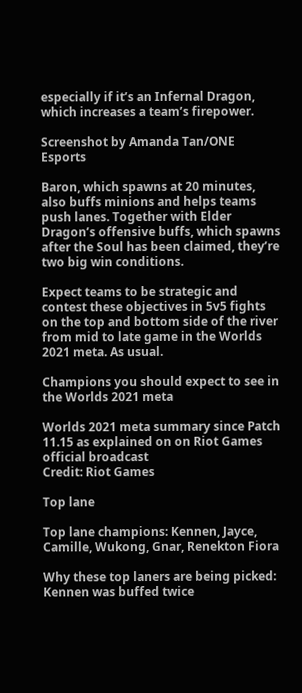especially if it’s an Infernal Dragon, which increases a team’s firepower.

Screenshot by Amanda Tan/ONE Esports

Baron, which spawns at 20 minutes, also buffs minions and helps teams push lanes. Together with Elder Dragon’s offensive buffs, which spawns after the Soul has been claimed, they’re two big win conditions.

Expect teams to be strategic and contest these objectives in 5v5 fights on the top and bottom side of the river from mid to late game in the Worlds 2021 meta. As usual.

Champions you should expect to see in the Worlds 2021 meta

Worlds 2021 meta summary since Patch 11.15 as explained on on Riot Games official broadcast
Credit: Riot Games

Top lane

Top lane champions: Kennen, Jayce, Camille, Wukong, Gnar, Renekton Fiora

Why these top laners are being picked: Kennen was buffed twice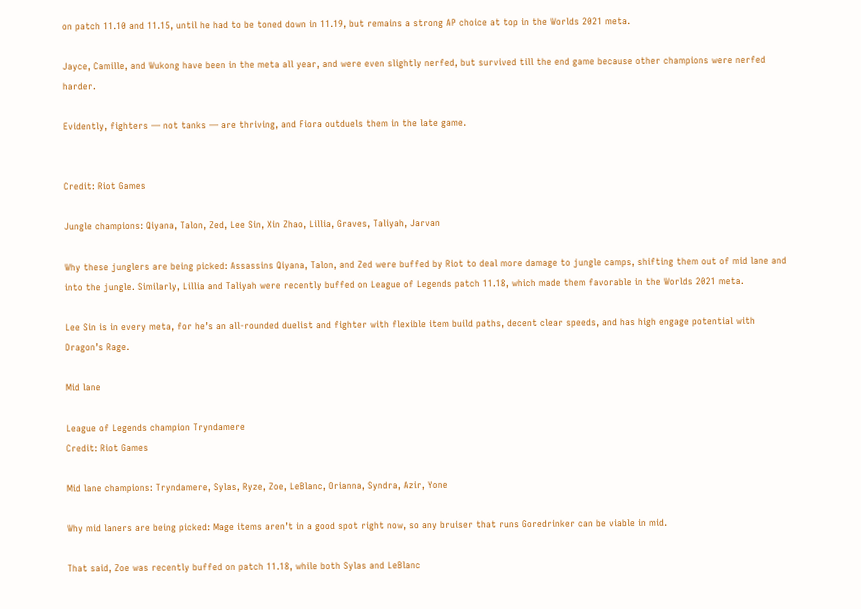on patch 11.10 and 11.15, until he had to be toned down in 11.19, but remains a strong AP choice at top in the Worlds 2021 meta.

Jayce, Camille, and Wukong have been in the meta all year, and were even slightly nerfed, but survived till the end game because other champions were nerfed harder.

Evidently, fighters — not tanks — are thriving, and Fiora outduels them in the late game.


Credit: Riot Games

Jungle champions: Qiyana, Talon, Zed, Lee Sin, Xin Zhao, Lillia, Graves, Taliyah, Jarvan

Why these junglers are being picked: Assassins Qiyana, Talon, and Zed were buffed by Riot to deal more damage to jungle camps, shifting them out of mid lane and into the jungle. Similarly, Lillia and Taliyah were recently buffed on League of Legends patch 11.18, which made them favorable in the Worlds 2021 meta.

Lee Sin is in every meta, for he’s an all-rounded duelist and fighter with flexible item build paths, decent clear speeds, and has high engage potential with Dragon’s Rage.

Mid lane

League of Legends champion Tryndamere
Credit: Riot Games

Mid lane champions: Tryndamere, Sylas, Ryze, Zoe, LeBlanc, Orianna, Syndra, Azir, Yone

Why mid laners are being picked: Mage items aren’t in a good spot right now, so any bruiser that runs Goredrinker can be viable in mid.

That said, Zoe was recently buffed on patch 11.18, while both Sylas and LeBlanc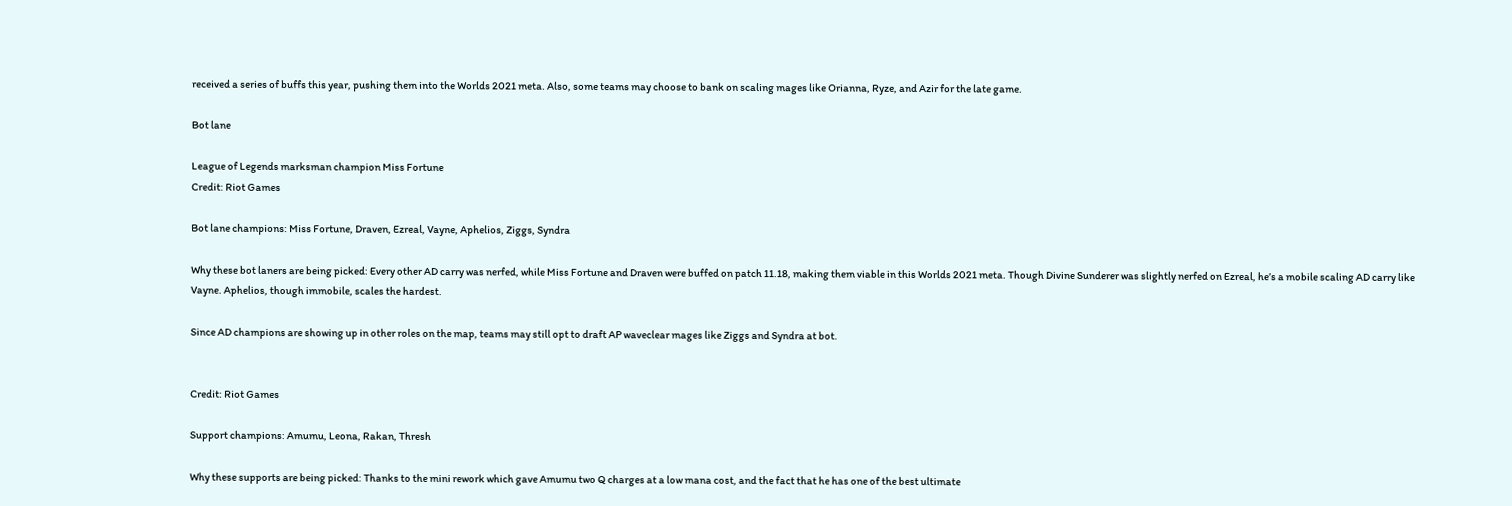received a series of buffs this year, pushing them into the Worlds 2021 meta. Also, some teams may choose to bank on scaling mages like Orianna, Ryze, and Azir for the late game.

Bot lane

League of Legends marksman champion Miss Fortune
Credit: Riot Games

Bot lane champions: Miss Fortune, Draven, Ezreal, Vayne, Aphelios, Ziggs, Syndra

Why these bot laners are being picked: Every other AD carry was nerfed, while Miss Fortune and Draven were buffed on patch 11.18, making them viable in this Worlds 2021 meta. Though Divine Sunderer was slightly nerfed on Ezreal, he’s a mobile scaling AD carry like Vayne. Aphelios, though immobile, scales the hardest.

Since AD champions are showing up in other roles on the map, teams may still opt to draft AP waveclear mages like Ziggs and Syndra at bot.


Credit: Riot Games

Support champions: Amumu, Leona, Rakan, Thresh

Why these supports are being picked: Thanks to the mini rework which gave Amumu two Q charges at a low mana cost, and the fact that he has one of the best ultimate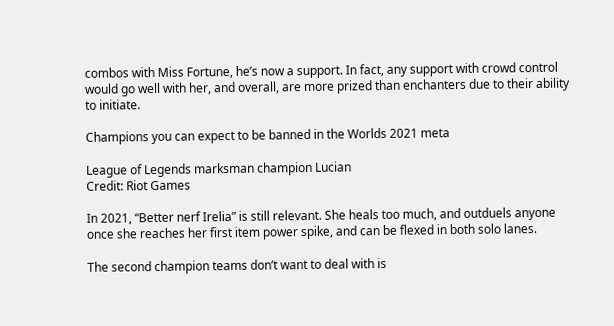combos with Miss Fortune, he’s now a support. In fact, any support with crowd control would go well with her, and overall, are more prized than enchanters due to their ability to initiate.

Champions you can expect to be banned in the Worlds 2021 meta

League of Legends marksman champion Lucian
Credit: Riot Games

In 2021, “Better nerf Irelia” is still relevant. She heals too much, and outduels anyone once she reaches her first item power spike, and can be flexed in both solo lanes.

The second champion teams don’t want to deal with is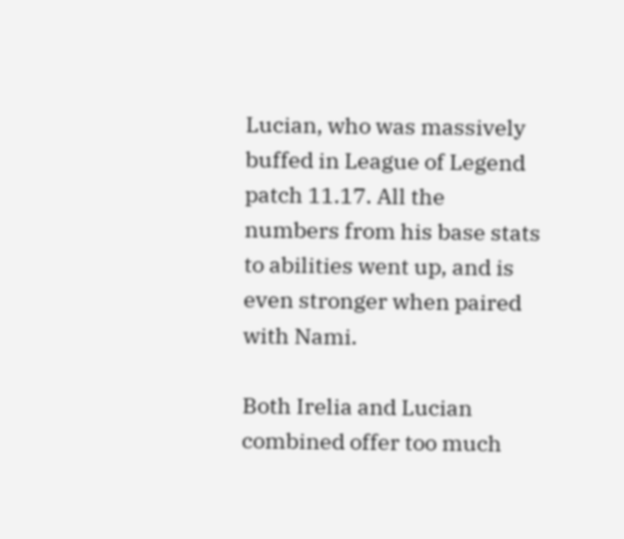Lucian, who was massively buffed in League of Legend patch 11.17. All the numbers from his base stats to abilities went up, and is even stronger when paired with Nami.

Both Irelia and Lucian combined offer too much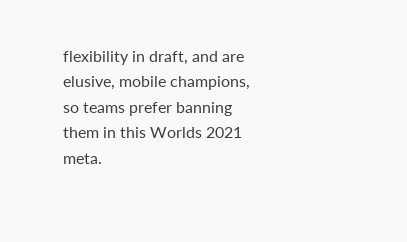flexibility in draft, and are elusive, mobile champions, so teams prefer banning them in this Worlds 2021 meta.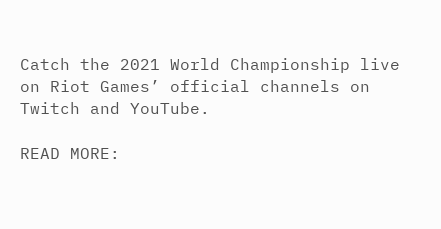Catch the 2021 World Championship live on Riot Games’ official channels on Twitch and YouTube.

READ MORE: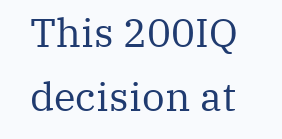This 200IQ decision at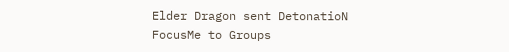Elder Dragon sent DetonatioN FocusMe to Groups